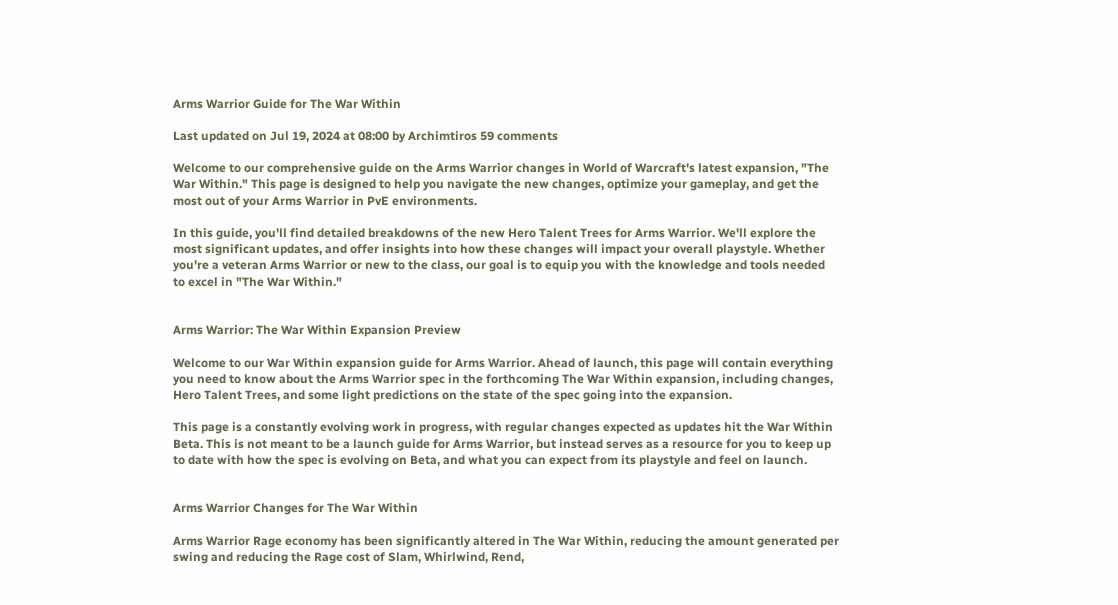Arms Warrior Guide for The War Within

Last updated on Jul 19, 2024 at 08:00 by Archimtiros 59 comments

Welcome to our comprehensive guide on the Arms Warrior changes in World of Warcraft's latest expansion, "The War Within." This page is designed to help you navigate the new changes, optimize your gameplay, and get the most out of your Arms Warrior in PvE environments.

In this guide, you'll find detailed breakdowns of the new Hero Talent Trees for Arms Warrior. We'll explore the most significant updates, and offer insights into how these changes will impact your overall playstyle. Whether you're a veteran Arms Warrior or new to the class, our goal is to equip you with the knowledge and tools needed to excel in "The War Within."


Arms Warrior: The War Within Expansion Preview

Welcome to our War Within expansion guide for Arms Warrior. Ahead of launch, this page will contain everything you need to know about the Arms Warrior spec in the forthcoming The War Within expansion, including changes, Hero Talent Trees, and some light predictions on the state of the spec going into the expansion.

This page is a constantly evolving work in progress, with regular changes expected as updates hit the War Within Beta. This is not meant to be a launch guide for Arms Warrior, but instead serves as a resource for you to keep up to date with how the spec is evolving on Beta, and what you can expect from its playstyle and feel on launch.


Arms Warrior Changes for The War Within

Arms Warrior Rage economy has been significantly altered in The War Within, reducing the amount generated per swing and reducing the Rage cost of Slam, Whirlwind, Rend,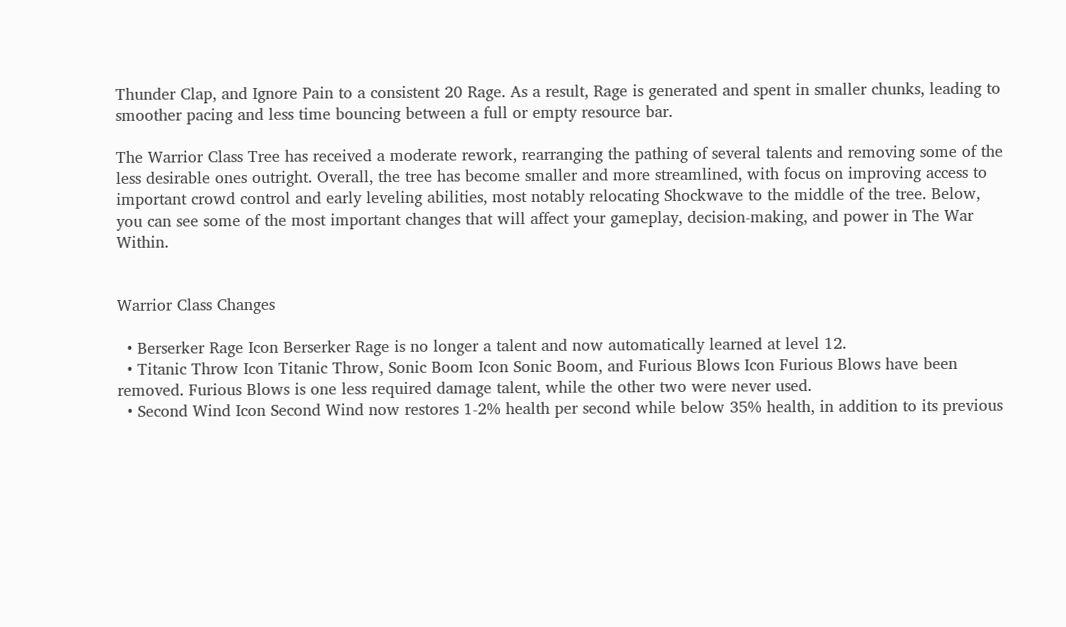Thunder Clap, and Ignore Pain to a consistent 20 Rage. As a result, Rage is generated and spent in smaller chunks, leading to smoother pacing and less time bouncing between a full or empty resource bar.

The Warrior Class Tree has received a moderate rework, rearranging the pathing of several talents and removing some of the less desirable ones outright. Overall, the tree has become smaller and more streamlined, with focus on improving access to important crowd control and early leveling abilities, most notably relocating Shockwave to the middle of the tree. Below, you can see some of the most important changes that will affect your gameplay, decision-making, and power in The War Within.


Warrior Class Changes

  • Berserker Rage Icon Berserker Rage is no longer a talent and now automatically learned at level 12.
  • Titanic Throw Icon Titanic Throw, Sonic Boom Icon Sonic Boom, and Furious Blows Icon Furious Blows have been removed. Furious Blows is one less required damage talent, while the other two were never used.
  • Second Wind Icon Second Wind now restores 1-2% health per second while below 35% health, in addition to its previous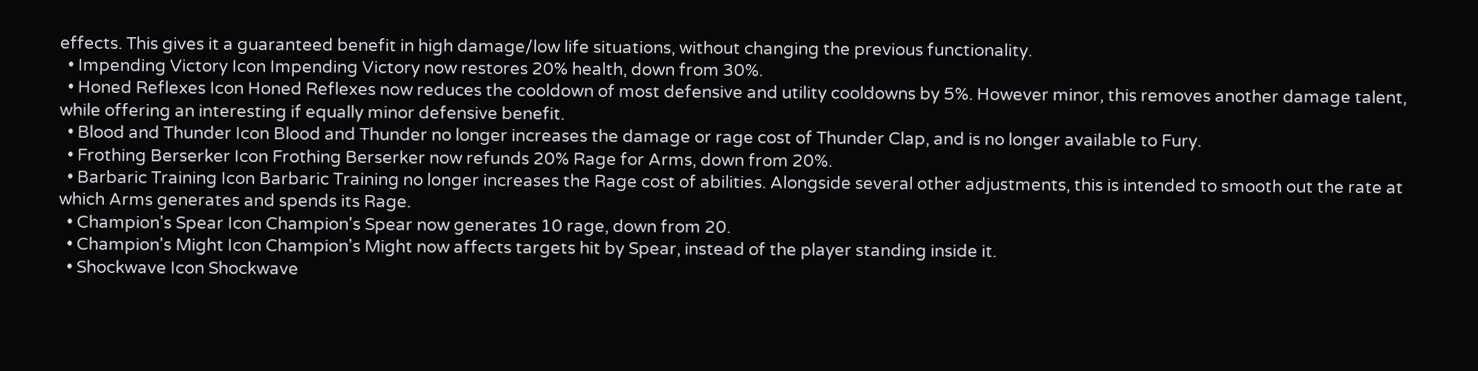effects. This gives it a guaranteed benefit in high damage/low life situations, without changing the previous functionality.
  • Impending Victory Icon Impending Victory now restores 20% health, down from 30%.
  • Honed Reflexes Icon Honed Reflexes now reduces the cooldown of most defensive and utility cooldowns by 5%. However minor, this removes another damage talent, while offering an interesting if equally minor defensive benefit.
  • Blood and Thunder Icon Blood and Thunder no longer increases the damage or rage cost of Thunder Clap, and is no longer available to Fury.
  • Frothing Berserker Icon Frothing Berserker now refunds 20% Rage for Arms, down from 20%.
  • Barbaric Training Icon Barbaric Training no longer increases the Rage cost of abilities. Alongside several other adjustments, this is intended to smooth out the rate at which Arms generates and spends its Rage.
  • Champion's Spear Icon Champion's Spear now generates 10 rage, down from 20.
  • Champion's Might Icon Champion's Might now affects targets hit by Spear, instead of the player standing inside it.
  • Shockwave Icon Shockwave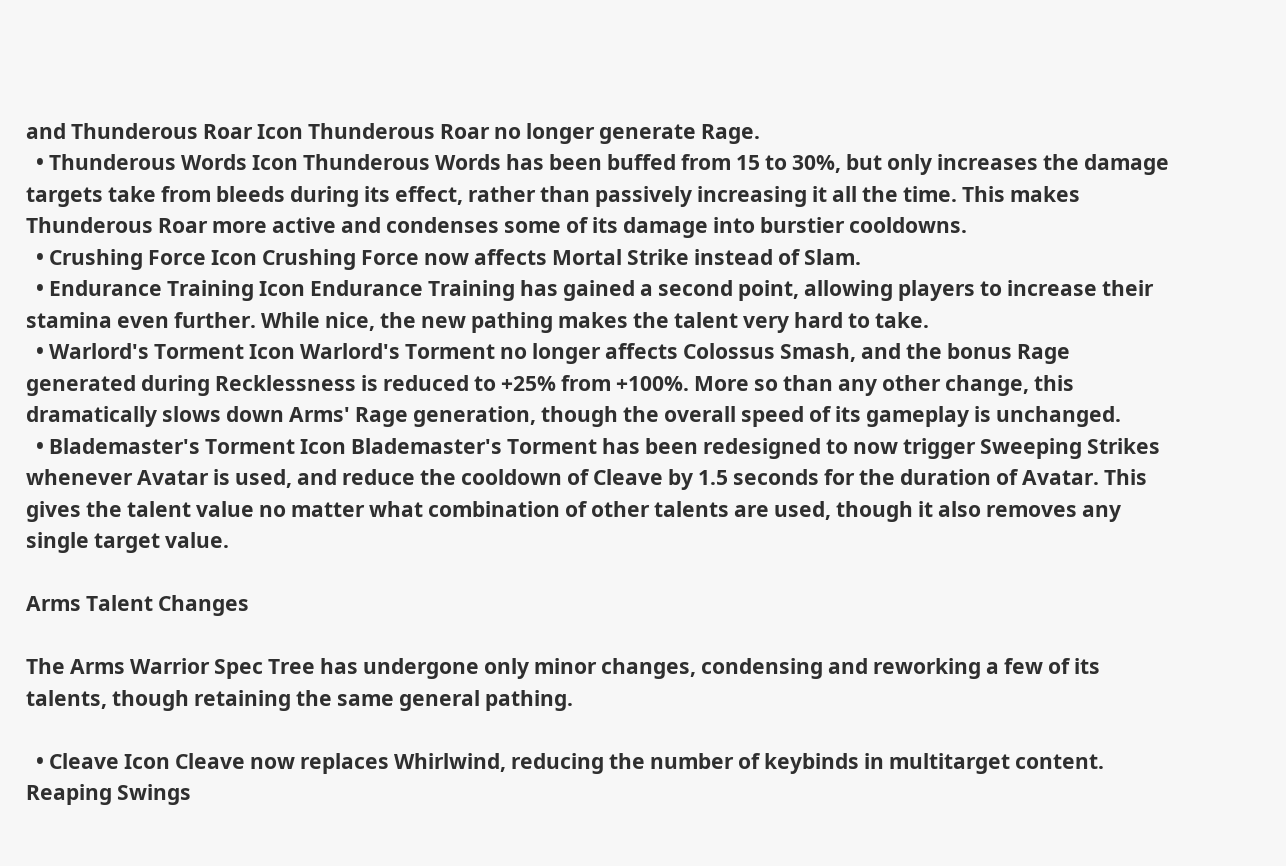and Thunderous Roar Icon Thunderous Roar no longer generate Rage.
  • Thunderous Words Icon Thunderous Words has been buffed from 15 to 30%, but only increases the damage targets take from bleeds during its effect, rather than passively increasing it all the time. This makes Thunderous Roar more active and condenses some of its damage into burstier cooldowns.
  • Crushing Force Icon Crushing Force now affects Mortal Strike instead of Slam.
  • Endurance Training Icon Endurance Training has gained a second point, allowing players to increase their stamina even further. While nice, the new pathing makes the talent very hard to take.
  • Warlord's Torment Icon Warlord's Torment no longer affects Colossus Smash, and the bonus Rage generated during Recklessness is reduced to +25% from +100%. More so than any other change, this dramatically slows down Arms' Rage generation, though the overall speed of its gameplay is unchanged.
  • Blademaster's Torment Icon Blademaster's Torment has been redesigned to now trigger Sweeping Strikes whenever Avatar is used, and reduce the cooldown of Cleave by 1.5 seconds for the duration of Avatar. This gives the talent value no matter what combination of other talents are used, though it also removes any single target value.

Arms Talent Changes

The Arms Warrior Spec Tree has undergone only minor changes, condensing and reworking a few of its talents, though retaining the same general pathing.

  • Cleave Icon Cleave now replaces Whirlwind, reducing the number of keybinds in multitarget content. Reaping Swings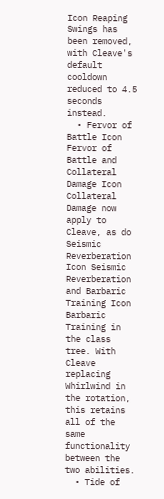Icon Reaping Swings has been removed, with Cleave's default cooldown reduced to 4.5 seconds instead.
  • Fervor of Battle Icon Fervor of Battle and Collateral Damage Icon Collateral Damage now apply to Cleave, as do Seismic Reverberation Icon Seismic Reverberation and Barbaric Training Icon Barbaric Training in the class tree. With Cleave replacing Whirlwind in the rotation, this retains all of the same functionality between the two abilities.
  • Tide of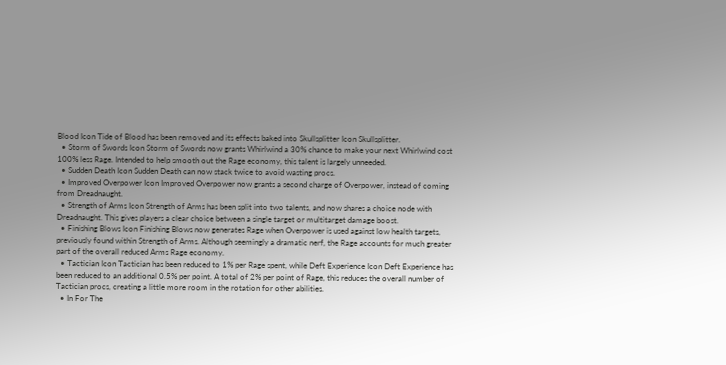Blood Icon Tide of Blood has been removed and its effects baked into Skullsplitter Icon Skullsplitter.
  • Storm of Swords Icon Storm of Swords now grants Whirlwind a 30% chance to make your next Whirlwind cost 100% less Rage. Intended to help smooth out the Rage economy, this talent is largely unneeded.
  • Sudden Death Icon Sudden Death can now stack twice to avoid wasting procs.
  • Improved Overpower Icon Improved Overpower now grants a second charge of Overpower, instead of coming from Dreadnaught.
  • Strength of Arms Icon Strength of Arms has been split into two talents, and now shares a choice node with Dreadnaught. This gives players a clear choice between a single target or multitarget damage boost.
  • Finishing Blows Icon Finishing Blows now generates Rage when Overpower is used against low health targets, previously found within Strength of Arms. Although seemingly a dramatic nerf, the Rage accounts for much greater part of the overall reduced Arms Rage economy.
  • Tactician Icon Tactician has been reduced to 1% per Rage spent, while Deft Experience Icon Deft Experience has been reduced to an additional 0.5% per point. A total of 2% per point of Rage, this reduces the overall number of Tactician procs, creating a little more room in the rotation for other abilities.
  • In For The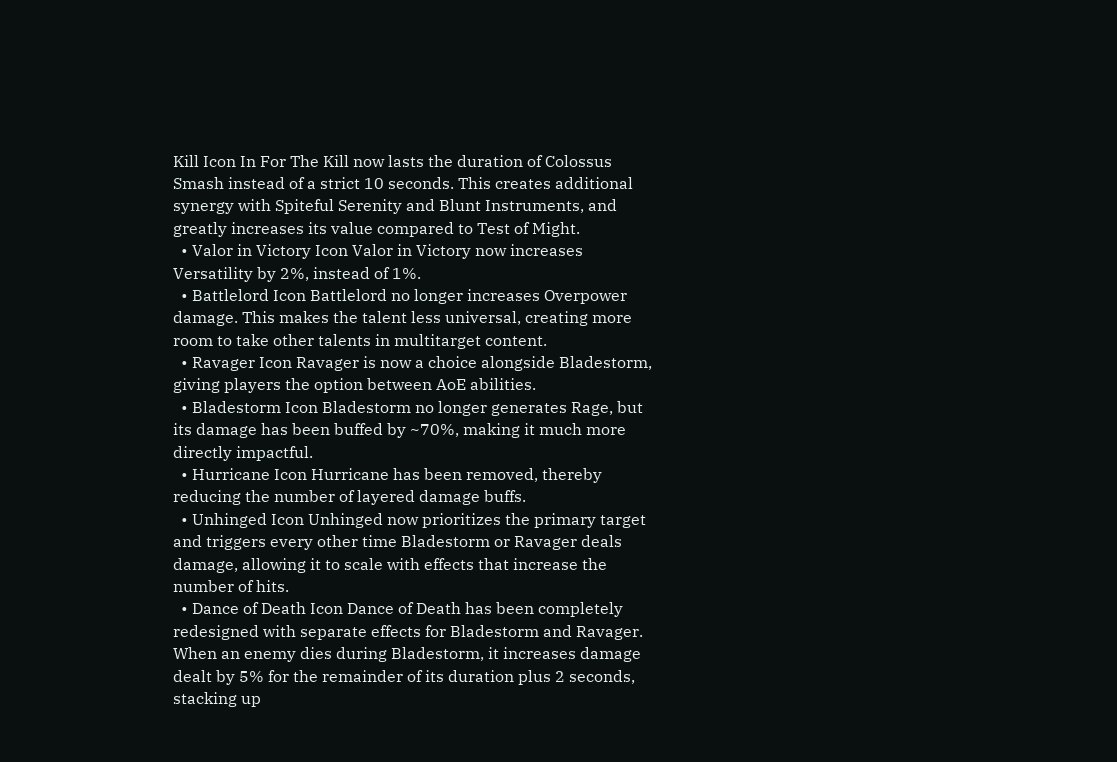Kill Icon In For The Kill now lasts the duration of Colossus Smash instead of a strict 10 seconds. This creates additional synergy with Spiteful Serenity and Blunt Instruments, and greatly increases its value compared to Test of Might.
  • Valor in Victory Icon Valor in Victory now increases Versatility by 2%, instead of 1%.
  • Battlelord Icon Battlelord no longer increases Overpower damage. This makes the talent less universal, creating more room to take other talents in multitarget content.
  • Ravager Icon Ravager is now a choice alongside Bladestorm, giving players the option between AoE abilities.
  • Bladestorm Icon Bladestorm no longer generates Rage, but its damage has been buffed by ~70%, making it much more directly impactful.
  • Hurricane Icon Hurricane has been removed, thereby reducing the number of layered damage buffs.
  • Unhinged Icon Unhinged now prioritizes the primary target and triggers every other time Bladestorm or Ravager deals damage, allowing it to scale with effects that increase the number of hits.
  • Dance of Death Icon Dance of Death has been completely redesigned with separate effects for Bladestorm and Ravager. When an enemy dies during Bladestorm, it increases damage dealt by 5% for the remainder of its duration plus 2 seconds, stacking up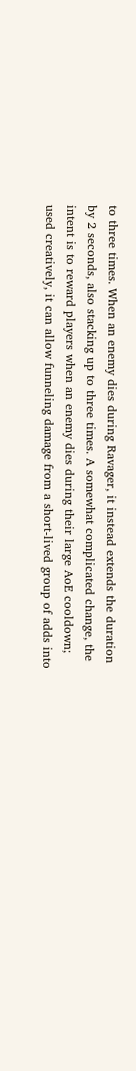to three times. When an enemy dies during Ravager, it instead extends the duration by 2 seconds, also stacking up to three times. A somewhat complicated change, the intent is to reward players when an enemy dies during their large AoE cooldown; used creatively, it can allow funneling damage from a short-lived group of adds into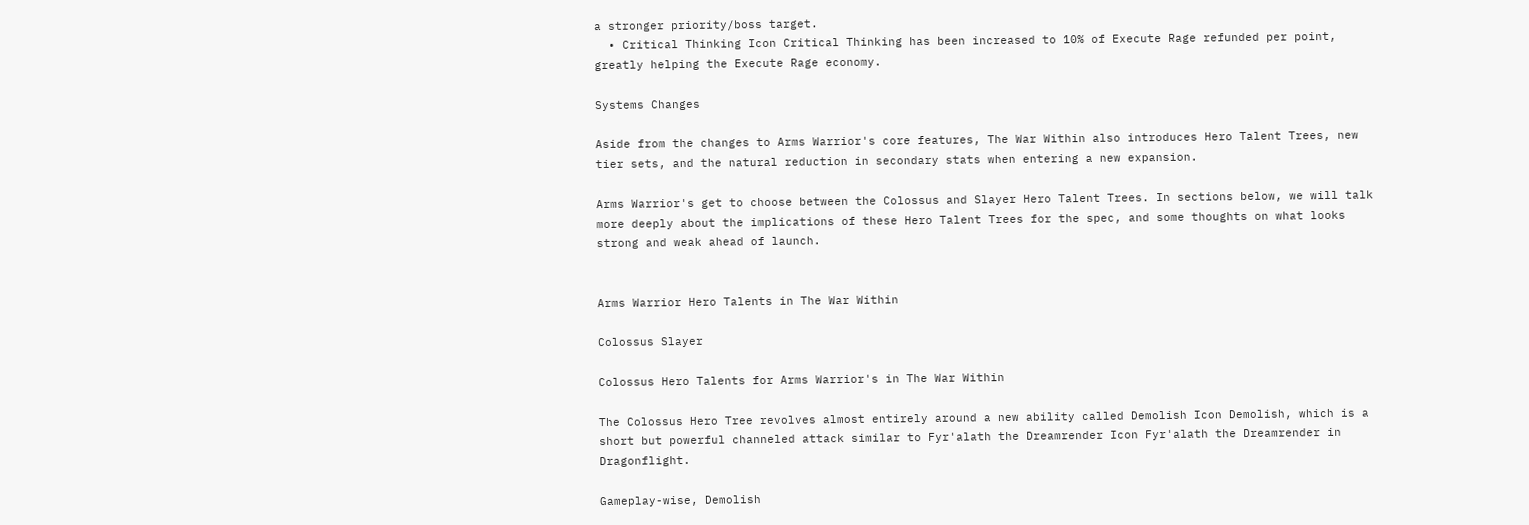a stronger priority/boss target.
  • Critical Thinking Icon Critical Thinking has been increased to 10% of Execute Rage refunded per point, greatly helping the Execute Rage economy.

Systems Changes

Aside from the changes to Arms Warrior's core features, The War Within also introduces Hero Talent Trees, new tier sets, and the natural reduction in secondary stats when entering a new expansion.

Arms Warrior's get to choose between the Colossus and Slayer Hero Talent Trees. In sections below, we will talk more deeply about the implications of these Hero Talent Trees for the spec, and some thoughts on what looks strong and weak ahead of launch.


Arms Warrior Hero Talents in The War Within

Colossus Slayer

Colossus Hero Talents for Arms Warrior's in The War Within

The Colossus Hero Tree revolves almost entirely around a new ability called Demolish Icon Demolish, which is a short but powerful channeled attack similar to Fyr'alath the Dreamrender Icon Fyr'alath the Dreamrender in Dragonflight.

Gameplay-wise, Demolish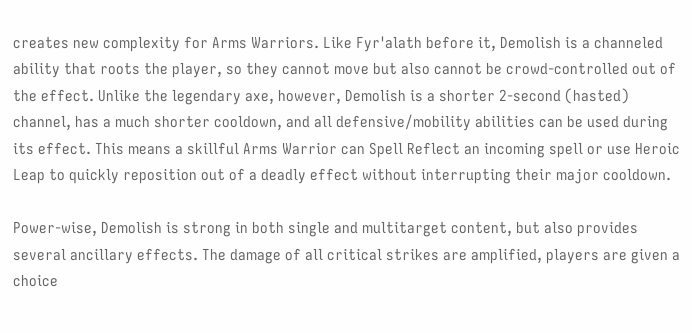creates new complexity for Arms Warriors. Like Fyr'alath before it, Demolish is a channeled ability that roots the player, so they cannot move but also cannot be crowd-controlled out of the effect. Unlike the legendary axe, however, Demolish is a shorter 2-second (hasted) channel, has a much shorter cooldown, and all defensive/mobility abilities can be used during its effect. This means a skillful Arms Warrior can Spell Reflect an incoming spell or use Heroic Leap to quickly reposition out of a deadly effect without interrupting their major cooldown.

Power-wise, Demolish is strong in both single and multitarget content, but also provides several ancillary effects. The damage of all critical strikes are amplified, players are given a choice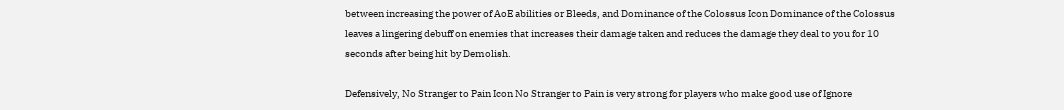between increasing the power of AoE abilities or Bleeds, and Dominance of the Colossus Icon Dominance of the Colossus leaves a lingering debuff on enemies that increases their damage taken and reduces the damage they deal to you for 10 seconds after being hit by Demolish.

Defensively, No Stranger to Pain Icon No Stranger to Pain is very strong for players who make good use of Ignore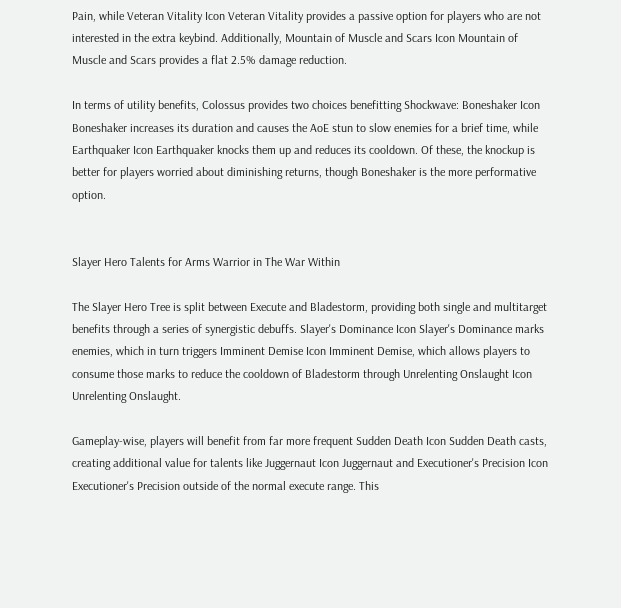Pain, while Veteran Vitality Icon Veteran Vitality provides a passive option for players who are not interested in the extra keybind. Additionally, Mountain of Muscle and Scars Icon Mountain of Muscle and Scars provides a flat 2.5% damage reduction.

In terms of utility benefits, Colossus provides two choices benefitting Shockwave: Boneshaker Icon Boneshaker increases its duration and causes the AoE stun to slow enemies for a brief time, while Earthquaker Icon Earthquaker knocks them up and reduces its cooldown. Of these, the knockup is better for players worried about diminishing returns, though Boneshaker is the more performative option.


Slayer Hero Talents for Arms Warrior in The War Within

The Slayer Hero Tree is split between Execute and Bladestorm, providing both single and multitarget benefits through a series of synergistic debuffs. Slayer's Dominance Icon Slayer's Dominance marks enemies, which in turn triggers Imminent Demise Icon Imminent Demise, which allows players to consume those marks to reduce the cooldown of Bladestorm through Unrelenting Onslaught Icon Unrelenting Onslaught.

Gameplay-wise, players will benefit from far more frequent Sudden Death Icon Sudden Death casts, creating additional value for talents like Juggernaut Icon Juggernaut and Executioner's Precision Icon Executioner's Precision outside of the normal execute range. This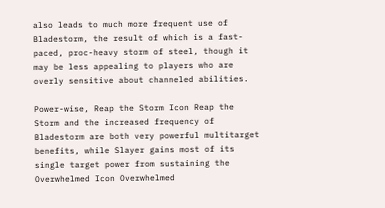also leads to much more frequent use of Bladestorm, the result of which is a fast-paced, proc-heavy storm of steel, though it may be less appealing to players who are overly sensitive about channeled abilities.

Power-wise, Reap the Storm Icon Reap the Storm and the increased frequency of Bladestorm are both very powerful multitarget benefits, while Slayer gains most of its single target power from sustaining the Overwhelmed Icon Overwhelmed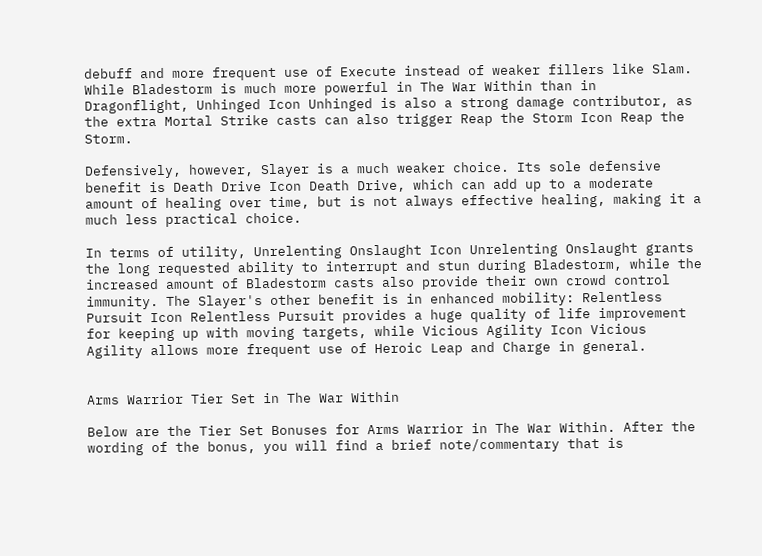debuff and more frequent use of Execute instead of weaker fillers like Slam. While Bladestorm is much more powerful in The War Within than in Dragonflight, Unhinged Icon Unhinged is also a strong damage contributor, as the extra Mortal Strike casts can also trigger Reap the Storm Icon Reap the Storm.

Defensively, however, Slayer is a much weaker choice. Its sole defensive benefit is Death Drive Icon Death Drive, which can add up to a moderate amount of healing over time, but is not always effective healing, making it a much less practical choice.

In terms of utility, Unrelenting Onslaught Icon Unrelenting Onslaught grants the long requested ability to interrupt and stun during Bladestorm, while the increased amount of Bladestorm casts also provide their own crowd control immunity. The Slayer's other benefit is in enhanced mobility: Relentless Pursuit Icon Relentless Pursuit provides a huge quality of life improvement for keeping up with moving targets, while Vicious Agility Icon Vicious Agility allows more frequent use of Heroic Leap and Charge in general.


Arms Warrior Tier Set in The War Within

Below are the Tier Set Bonuses for Arms Warrior in The War Within. After the wording of the bonus, you will find a brief note/commentary that is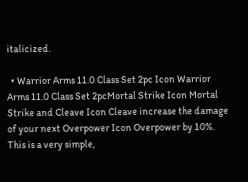italicized.

  • Warrior Arms 11.0 Class Set 2pc Icon Warrior Arms 11.0 Class Set 2pcMortal Strike Icon Mortal Strike and Cleave Icon Cleave increase the damage of your next Overpower Icon Overpower by 10%. This is a very simple,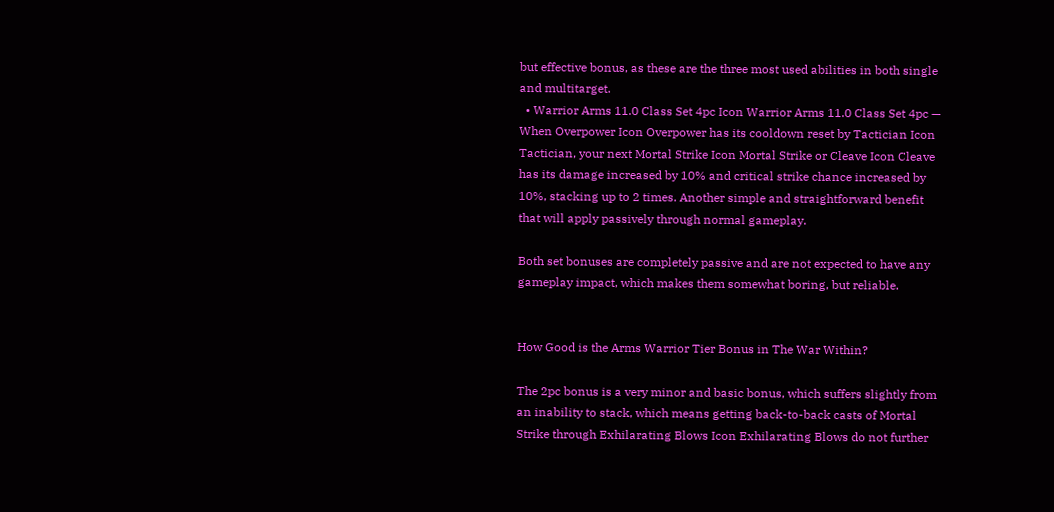but effective bonus, as these are the three most used abilities in both single and multitarget.
  • Warrior Arms 11.0 Class Set 4pc Icon Warrior Arms 11.0 Class Set 4pc — When Overpower Icon Overpower has its cooldown reset by Tactician Icon Tactician, your next Mortal Strike Icon Mortal Strike or Cleave Icon Cleave has its damage increased by 10% and critical strike chance increased by 10%, stacking up to 2 times. Another simple and straightforward benefit that will apply passively through normal gameplay.

Both set bonuses are completely passive and are not expected to have any gameplay impact, which makes them somewhat boring, but reliable.


How Good is the Arms Warrior Tier Bonus in The War Within?

The 2pc bonus is a very minor and basic bonus, which suffers slightly from an inability to stack, which means getting back-to-back casts of Mortal Strike through Exhilarating Blows Icon Exhilarating Blows do not further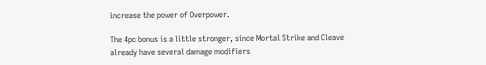increase the power of Overpower.

The 4pc bonus is a little stronger, since Mortal Strike and Cleave already have several damage modifiers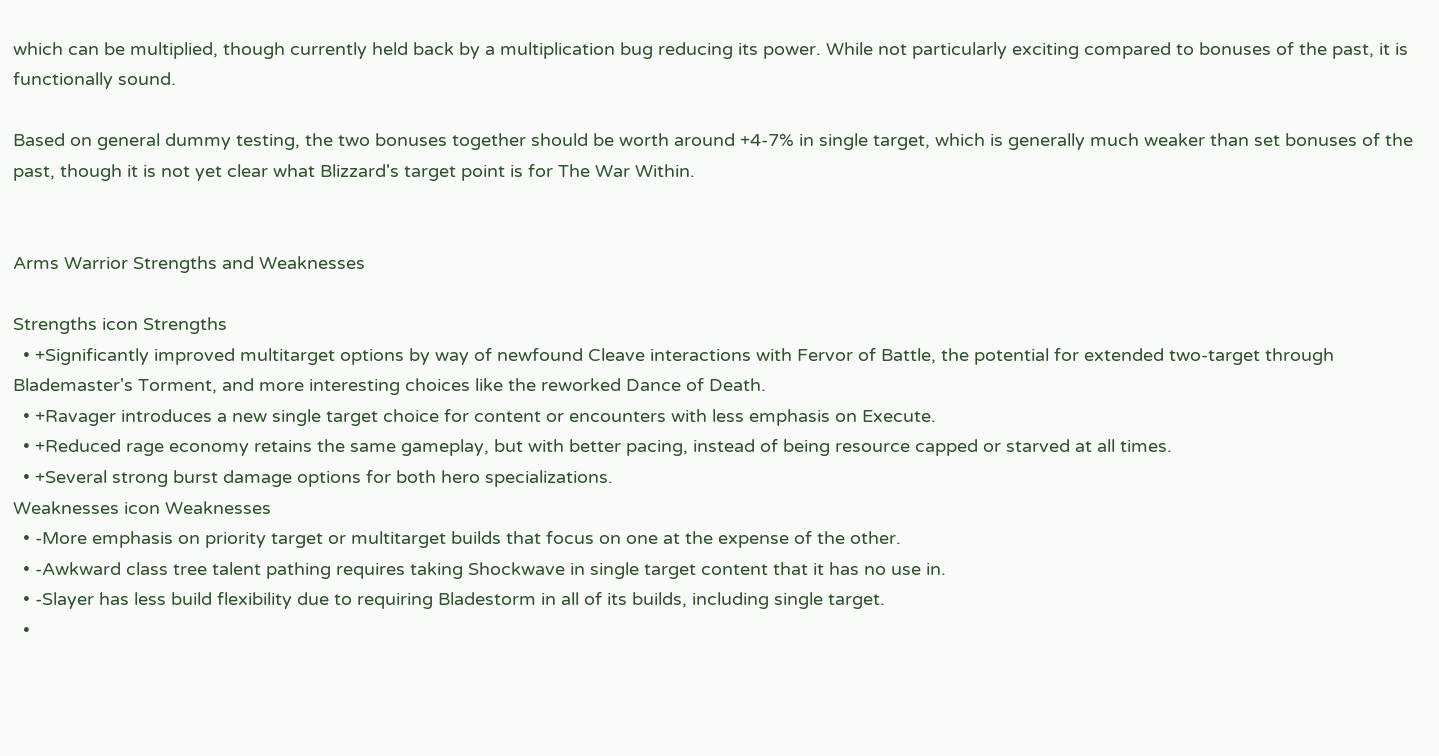which can be multiplied, though currently held back by a multiplication bug reducing its power. While not particularly exciting compared to bonuses of the past, it is functionally sound.

Based on general dummy testing, the two bonuses together should be worth around +4-7% in single target, which is generally much weaker than set bonuses of the past, though it is not yet clear what Blizzard's target point is for The War Within.


Arms Warrior Strengths and Weaknesses

Strengths icon Strengths
  • +Significantly improved multitarget options by way of newfound Cleave interactions with Fervor of Battle, the potential for extended two-target through Blademaster's Torment, and more interesting choices like the reworked Dance of Death.
  • +Ravager introduces a new single target choice for content or encounters with less emphasis on Execute.
  • +Reduced rage economy retains the same gameplay, but with better pacing, instead of being resource capped or starved at all times.
  • +Several strong burst damage options for both hero specializations.
Weaknesses icon Weaknesses
  • -More emphasis on priority target or multitarget builds that focus on one at the expense of the other.
  • -Awkward class tree talent pathing requires taking Shockwave in single target content that it has no use in.
  • -Slayer has less build flexibility due to requiring Bladestorm in all of its builds, including single target.
  •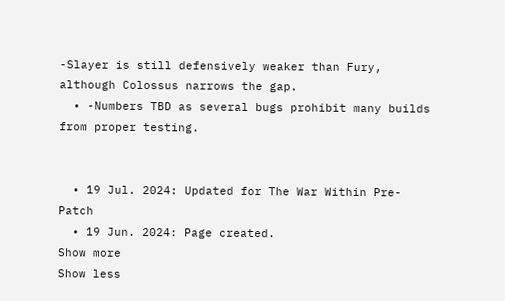-Slayer is still defensively weaker than Fury, although Colossus narrows the gap.
  • -Numbers TBD as several bugs prohibit many builds from proper testing.


  • 19 Jul. 2024: Updated for The War Within Pre-Patch
  • 19 Jun. 2024: Page created.
Show more
Show less